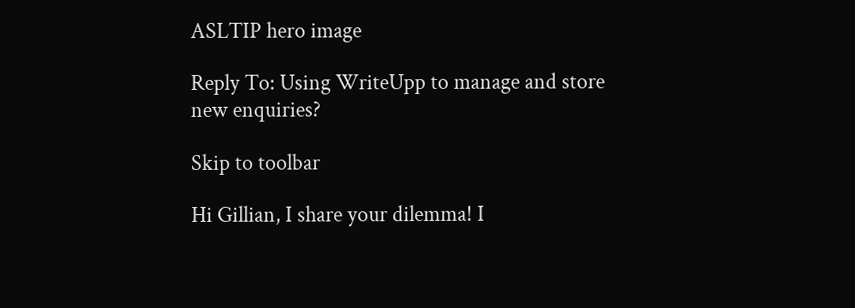ASLTIP hero image

Reply To: Using WriteUpp to manage and store new enquiries?

Skip to toolbar

Hi Gillian, I share your dilemma! I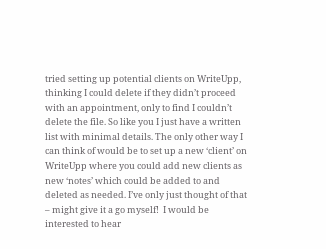tried setting up potential clients on WriteUpp, thinking I could delete if they didn’t proceed with an appointment, only to find I couldn’t delete the file. So like you I just have a written list with minimal details. The only other way I can think of would be to set up a new ‘client’ on WriteUpp where you could add new clients as new ‘notes’ which could be added to and deleted as needed. I’ve only just thought of that – might give it a go myself!  I would be interested to hear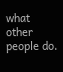what other people do.